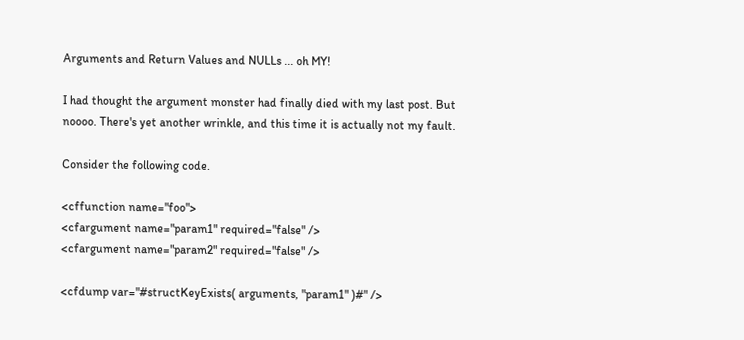Arguments and Return Values and NULLs ... oh MY!

I had thought the argument monster had finally died with my last post. But noooo. There's yet another wrinkle, and this time it is actually not my fault.

Consider the following code.

<cffunction name="foo">
<cfargument name="param1" required="false" />
<cfargument name="param2" required="false" />

<cfdump var="#structKeyExists( arguments, "param1" )#" />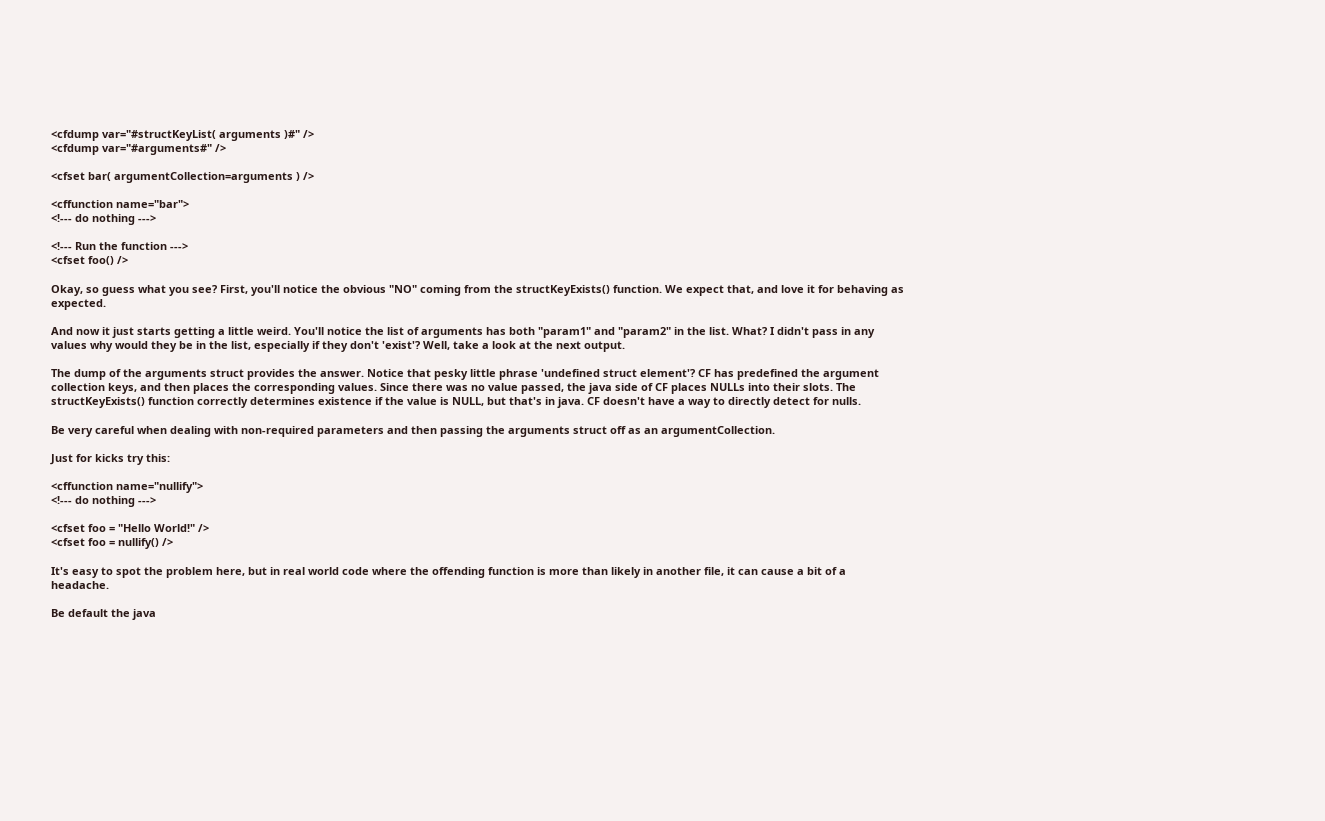<cfdump var="#structKeyList( arguments )#" />
<cfdump var="#arguments#" />

<cfset bar( argumentCollection=arguments ) />

<cffunction name="bar">
<!--- do nothing --->

<!--- Run the function --->
<cfset foo() />

Okay, so guess what you see? First, you'll notice the obvious "NO" coming from the structKeyExists() function. We expect that, and love it for behaving as expected.

And now it just starts getting a little weird. You'll notice the list of arguments has both "param1" and "param2" in the list. What? I didn't pass in any values why would they be in the list, especially if they don't 'exist'? Well, take a look at the next output.

The dump of the arguments struct provides the answer. Notice that pesky little phrase 'undefined struct element'? CF has predefined the argument collection keys, and then places the corresponding values. Since there was no value passed, the java side of CF places NULLs into their slots. The structKeyExists() function correctly determines existence if the value is NULL, but that's in java. CF doesn't have a way to directly detect for nulls.

Be very careful when dealing with non-required parameters and then passing the arguments struct off as an argumentCollection.

Just for kicks try this:

<cffunction name="nullify">
<!--- do nothing --->

<cfset foo = "Hello World!" />
<cfset foo = nullify() />

It's easy to spot the problem here, but in real world code where the offending function is more than likely in another file, it can cause a bit of a headache.

Be default the java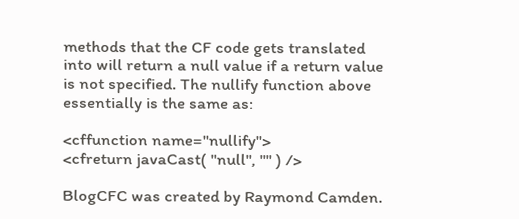methods that the CF code gets translated into will return a null value if a return value is not specified. The nullify function above essentially is the same as:

<cffunction name="nullify">
<cfreturn javaCast( "null", "" ) />

BlogCFC was created by Raymond Camden.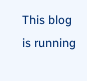This blog is running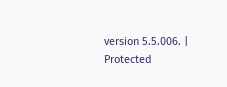version 5.5.006. | Protected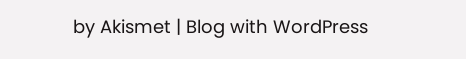by Akismet | Blog with WordPress